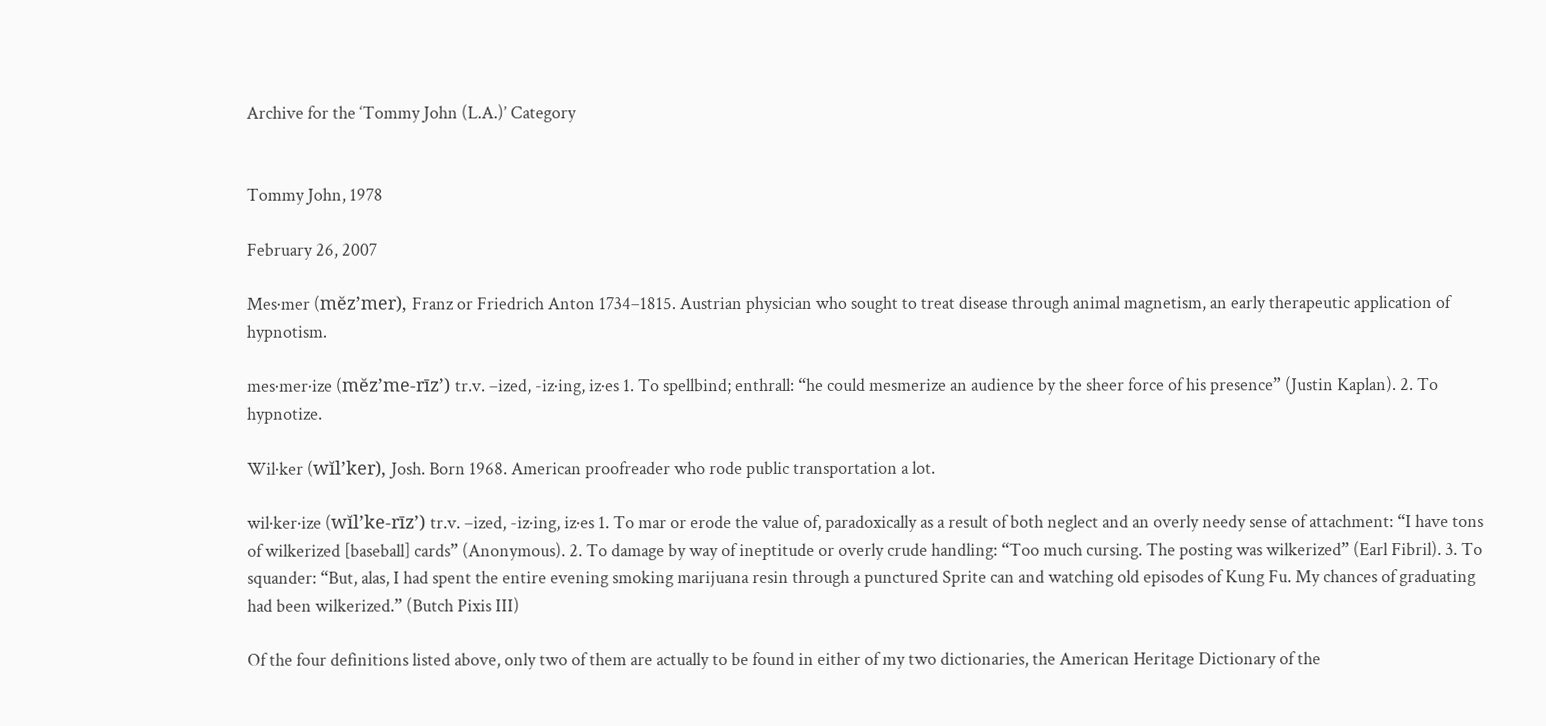Archive for the ‘Tommy John (L.A.)’ Category


Tommy John, 1978

February 26, 2007

Mes·mer (mĕz’mer), Franz or Friedrich Anton 1734–1815. Austrian physician who sought to treat disease through animal magnetism, an early therapeutic application of hypnotism.

mes·mer·ize (mĕz’me-rīz’) tr.v. –ized, -iz·ing, iz·es 1. To spellbind; enthrall: “he could mesmerize an audience by the sheer force of his presence” (Justin Kaplan). 2. To hypnotize.

Wil·ker (wĭl’ker), Josh. Born 1968. American proofreader who rode public transportation a lot.

wil·ker·ize (wĭl’ke-rīz’) tr.v. –ized, -iz·ing, iz·es 1. To mar or erode the value of, paradoxically as a result of both neglect and an overly needy sense of attachment: “I have tons of wilkerized [baseball] cards” (Anonymous). 2. To damage by way of ineptitude or overly crude handling: “Too much cursing. The posting was wilkerized” (Earl Fibril). 3. To squander: “But, alas, I had spent the entire evening smoking marijuana resin through a punctured Sprite can and watching old episodes of Kung Fu. My chances of graduating had been wilkerized.” (Butch Pixis III)

Of the four definitions listed above, only two of them are actually to be found in either of my two dictionaries, the American Heritage Dictionary of the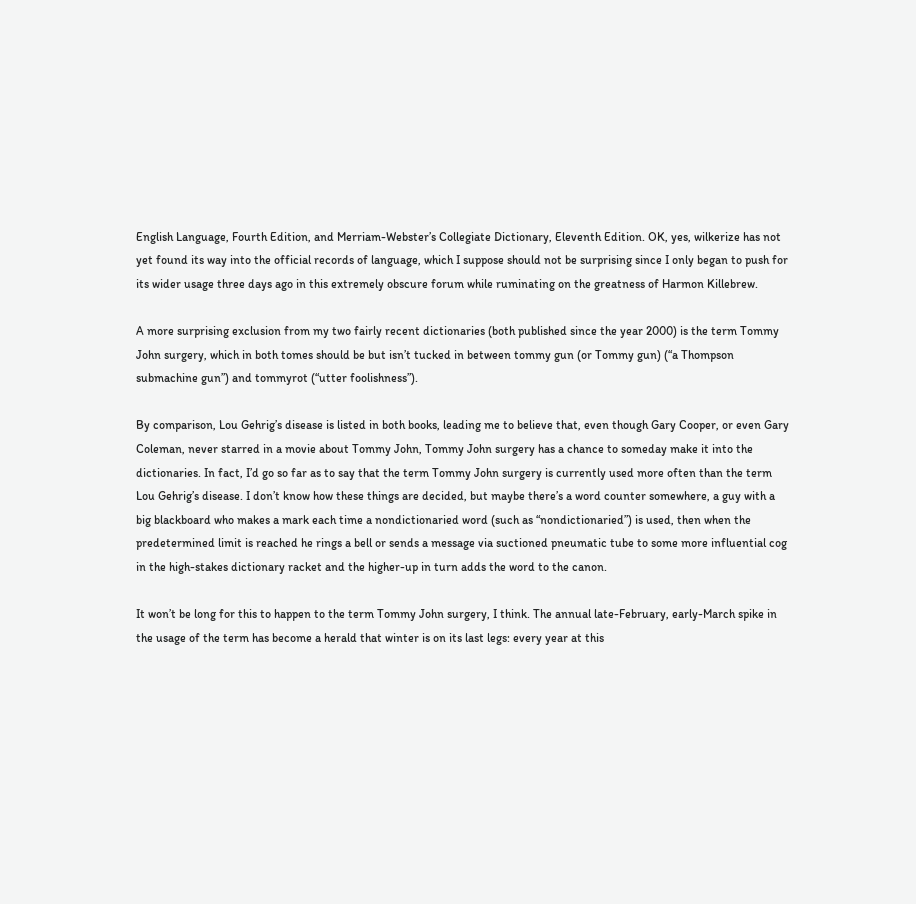English Language, Fourth Edition, and Merriam-Webster’s Collegiate Dictionary, Eleventh Edition. OK, yes, wilkerize has not yet found its way into the official records of language, which I suppose should not be surprising since I only began to push for its wider usage three days ago in this extremely obscure forum while ruminating on the greatness of Harmon Killebrew.

A more surprising exclusion from my two fairly recent dictionaries (both published since the year 2000) is the term Tommy John surgery, which in both tomes should be but isn’t tucked in between tommy gun (or Tommy gun) (“a Thompson submachine gun”) and tommyrot (“utter foolishness”).

By comparison, Lou Gehrig’s disease is listed in both books, leading me to believe that, even though Gary Cooper, or even Gary Coleman, never starred in a movie about Tommy John, Tommy John surgery has a chance to someday make it into the dictionaries. In fact, I’d go so far as to say that the term Tommy John surgery is currently used more often than the term Lou Gehrig’s disease. I don’t know how these things are decided, but maybe there’s a word counter somewhere, a guy with a big blackboard who makes a mark each time a nondictionaried word (such as “nondictionaried”) is used, then when the predetermined limit is reached he rings a bell or sends a message via suctioned pneumatic tube to some more influential cog in the high-stakes dictionary racket and the higher-up in turn adds the word to the canon.

It won’t be long for this to happen to the term Tommy John surgery, I think. The annual late-February, early-March spike in the usage of the term has become a herald that winter is on its last legs: every year at this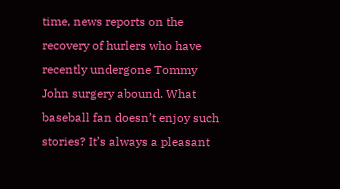time, news reports on the recovery of hurlers who have recently undergone Tommy John surgery abound. What baseball fan doesn’t enjoy such stories? It’s always a pleasant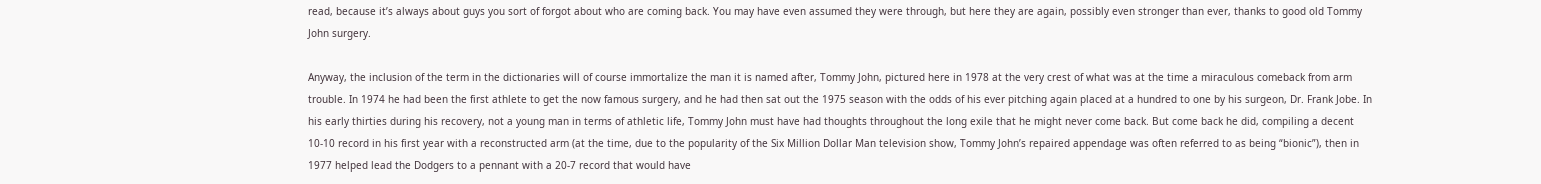read, because it’s always about guys you sort of forgot about who are coming back. You may have even assumed they were through, but here they are again, possibly even stronger than ever, thanks to good old Tommy John surgery.

Anyway, the inclusion of the term in the dictionaries will of course immortalize the man it is named after, Tommy John, pictured here in 1978 at the very crest of what was at the time a miraculous comeback from arm trouble. In 1974 he had been the first athlete to get the now famous surgery, and he had then sat out the 1975 season with the odds of his ever pitching again placed at a hundred to one by his surgeon, Dr. Frank Jobe. In his early thirties during his recovery, not a young man in terms of athletic life, Tommy John must have had thoughts throughout the long exile that he might never come back. But come back he did, compiling a decent 10-10 record in his first year with a reconstructed arm (at the time, due to the popularity of the Six Million Dollar Man television show, Tommy John’s repaired appendage was often referred to as being “bionic”), then in 1977 helped lead the Dodgers to a pennant with a 20-7 record that would have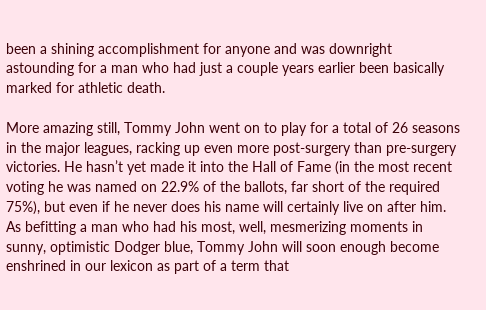been a shining accomplishment for anyone and was downright astounding for a man who had just a couple years earlier been basically marked for athletic death.

More amazing still, Tommy John went on to play for a total of 26 seasons in the major leagues, racking up even more post-surgery than pre-surgery victories. He hasn’t yet made it into the Hall of Fame (in the most recent voting he was named on 22.9% of the ballots, far short of the required 75%), but even if he never does his name will certainly live on after him. As befitting a man who had his most, well, mesmerizing moments in sunny, optimistic Dodger blue, Tommy John will soon enough become enshrined in our lexicon as part of a term that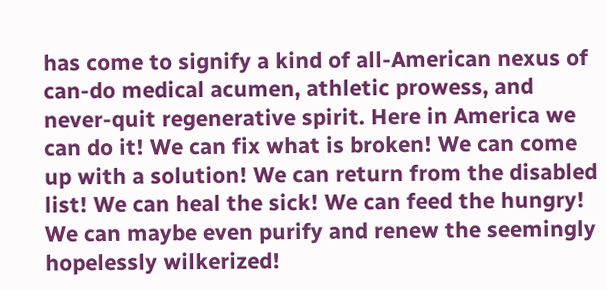has come to signify a kind of all-American nexus of can-do medical acumen, athletic prowess, and never-quit regenerative spirit. Here in America we can do it! We can fix what is broken! We can come up with a solution! We can return from the disabled list! We can heal the sick! We can feed the hungry! We can maybe even purify and renew the seemingly hopelessly wilkerized!